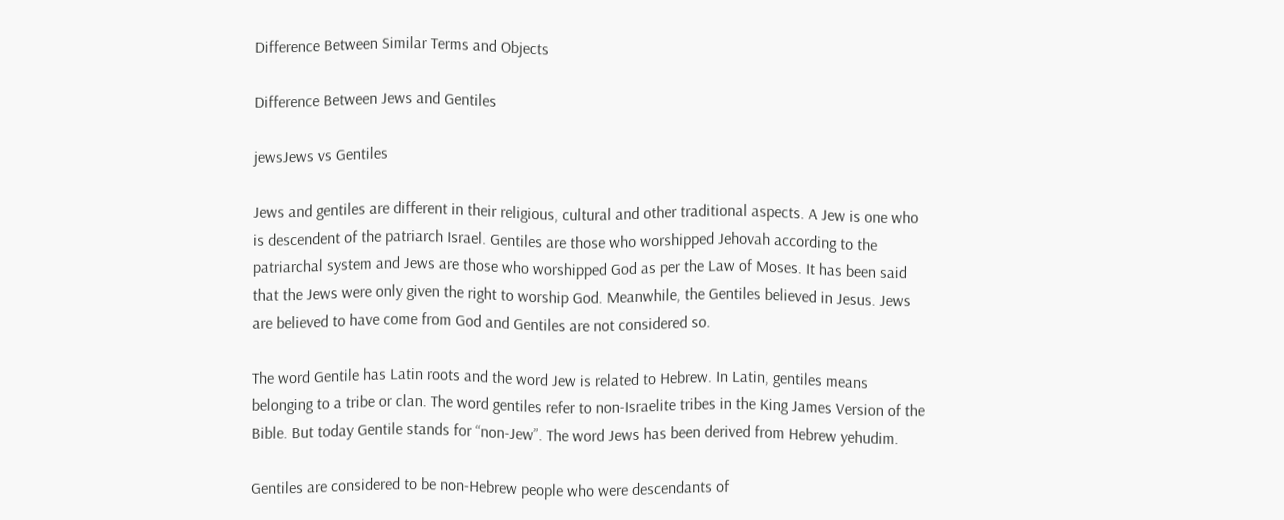Difference Between Similar Terms and Objects

Difference Between Jews and Gentiles

jewsJews vs Gentiles

Jews and gentiles are different in their religious, cultural and other traditional aspects. A Jew is one who is descendent of the patriarch Israel. Gentiles are those who worshipped Jehovah according to the patriarchal system and Jews are those who worshipped God as per the Law of Moses. It has been said that the Jews were only given the right to worship God. Meanwhile, the Gentiles believed in Jesus. Jews are believed to have come from God and Gentiles are not considered so.

The word Gentile has Latin roots and the word Jew is related to Hebrew. In Latin, gentiles means belonging to a tribe or clan. The word gentiles refer to non-Israelite tribes in the King James Version of the Bible. But today Gentile stands for “non-Jew”. The word Jews has been derived from Hebrew yehudim.

Gentiles are considered to be non-Hebrew people who were descendants of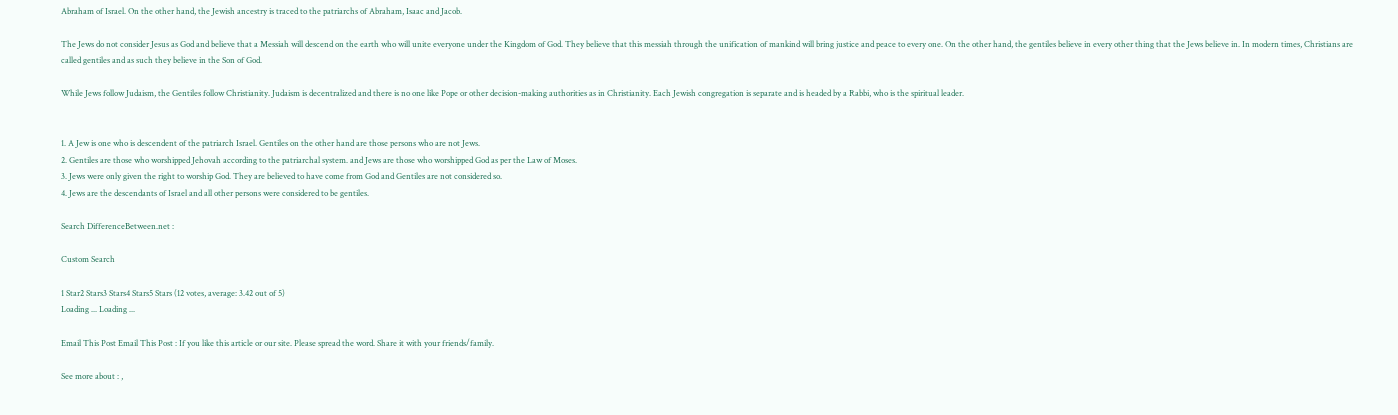Abraham of Israel. On the other hand, the Jewish ancestry is traced to the patriarchs of Abraham, Isaac and Jacob.

The Jews do not consider Jesus as God and believe that a Messiah will descend on the earth who will unite everyone under the Kingdom of God. They believe that this messiah through the unification of mankind will bring justice and peace to every one. On the other hand, the gentiles believe in every other thing that the Jews believe in. In modern times, Christians are called gentiles and as such they believe in the Son of God.

While Jews follow Judaism, the Gentiles follow Christianity. Judaism is decentralized and there is no one like Pope or other decision-making authorities as in Christianity. Each Jewish congregation is separate and is headed by a Rabbi, who is the spiritual leader.


1. A Jew is one who is descendent of the patriarch Israel. Gentiles on the other hand are those persons who are not Jews.
2. Gentiles are those who worshipped Jehovah according to the patriarchal system. and Jews are those who worshipped God as per the Law of Moses.
3. Jews were only given the right to worship God. They are believed to have come from God and Gentiles are not considered so.
4. Jews are the descendants of Israel and all other persons were considered to be gentiles.

Search DifferenceBetween.net :

Custom Search

1 Star2 Stars3 Stars4 Stars5 Stars (12 votes, average: 3.42 out of 5)
Loading ... Loading ...

Email This Post Email This Post : If you like this article or our site. Please spread the word. Share it with your friends/family.

See more about : ,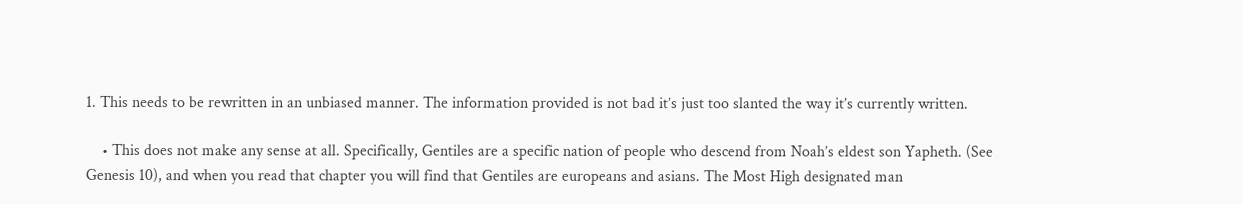1. This needs to be rewritten in an unbiased manner. The information provided is not bad it’s just too slanted the way it’s currently written.

    • This does not make any sense at all. Specifically, Gentiles are a specific nation of people who descend from Noah’s eldest son Yapheth. (See Genesis 10), and when you read that chapter you will find that Gentiles are europeans and asians. The Most High designated man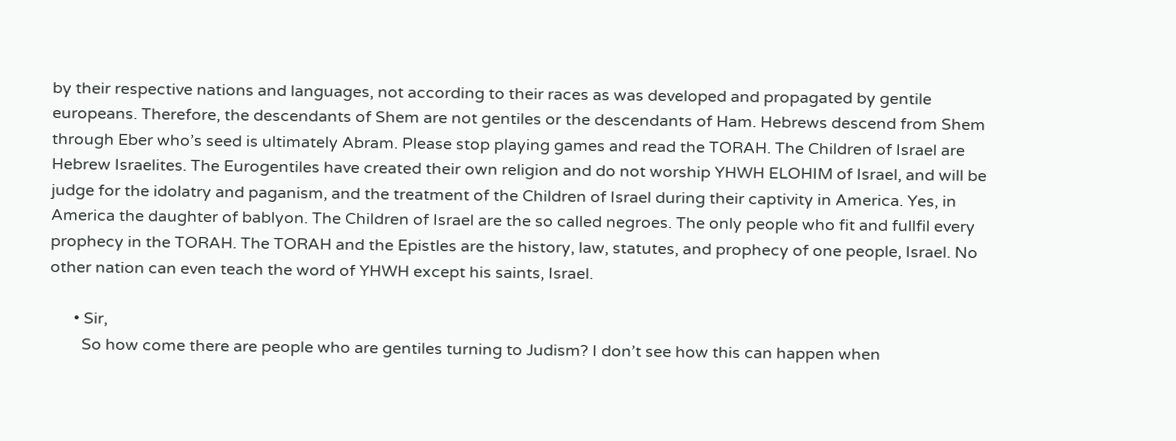by their respective nations and languages, not according to their races as was developed and propagated by gentile europeans. Therefore, the descendants of Shem are not gentiles or the descendants of Ham. Hebrews descend from Shem through Eber who’s seed is ultimately Abram. Please stop playing games and read the TORAH. The Children of Israel are Hebrew Israelites. The Eurogentiles have created their own religion and do not worship YHWH ELOHIM of Israel, and will be judge for the idolatry and paganism, and the treatment of the Children of Israel during their captivity in America. Yes, in America the daughter of bablyon. The Children of Israel are the so called negroes. The only people who fit and fullfil every prophecy in the TORAH. The TORAH and the Epistles are the history, law, statutes, and prophecy of one people, Israel. No other nation can even teach the word of YHWH except his saints, Israel.

      • Sir,
        So how come there are people who are gentiles turning to Judism? I don’t see how this can happen when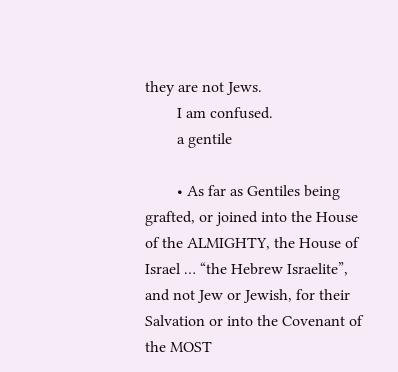they are not Jews.
        I am confused.
        a gentile

        • As far as Gentiles being grafted, or joined into the House of the ALMIGHTY, the House of Israel … “the Hebrew Israelite”, and not Jew or Jewish, for their Salvation or into the Covenant of the MOST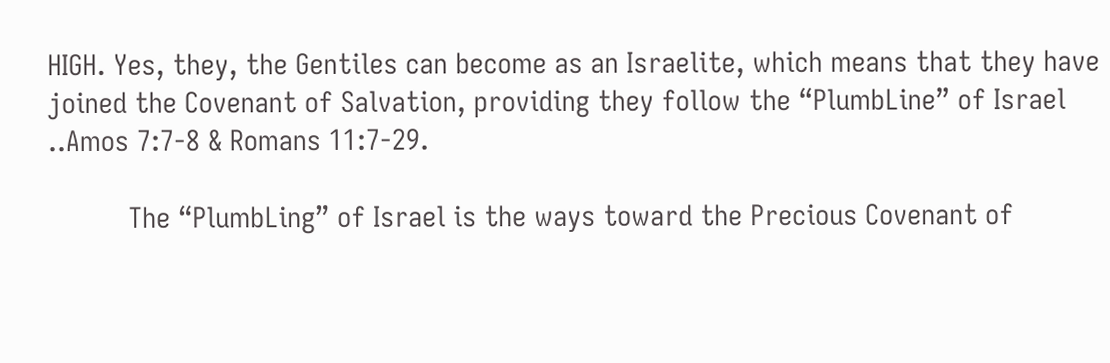HIGH. Yes, they, the Gentiles can become as an Israelite, which means that they have joined the Covenant of Salvation, providing they follow the “PlumbLine” of Israel ..Amos 7:7-8 & Romans 11:7-29.

          The “PlumbLing” of Israel is the ways toward the Precious Covenant of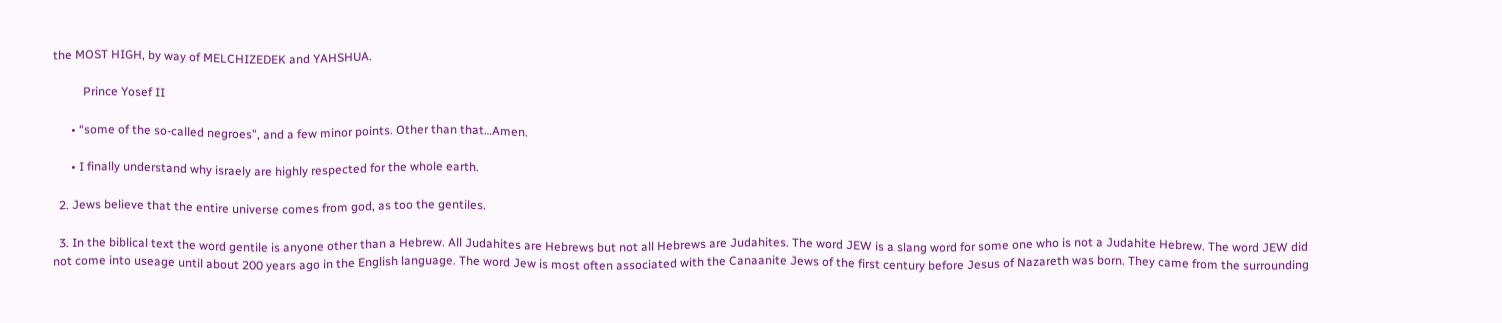the MOST HIGH, by way of MELCHIZEDEK and YAHSHUA.

          Prince Yosef II

      • “some of the so-called negroes”, and a few minor points. Other than that…Amen.

      • I finally understand why israely are highly respected for the whole earth.

  2. Jews believe that the entire universe comes from god, as too the gentiles.

  3. In the biblical text the word gentile is anyone other than a Hebrew. All Judahites are Hebrews but not all Hebrews are Judahites. The word JEW is a slang word for some one who is not a Judahite Hebrew. The word JEW did not come into useage until about 200 years ago in the English language. The word Jew is most often associated with the Canaanite Jews of the first century before Jesus of Nazareth was born. They came from the surrounding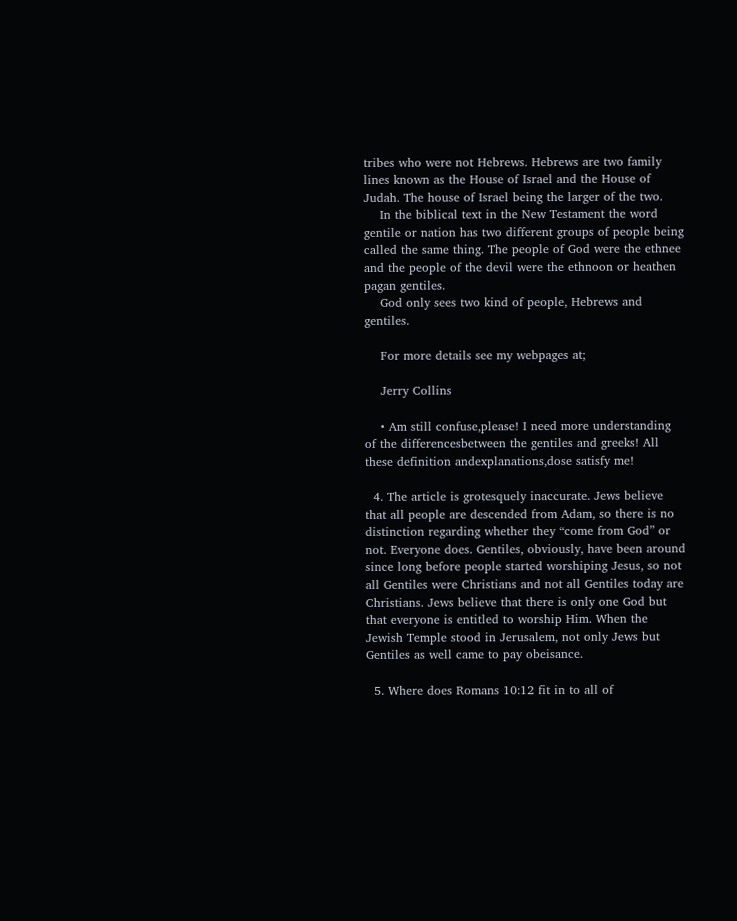tribes who were not Hebrews. Hebrews are two family lines known as the House of Israel and the House of Judah. The house of Israel being the larger of the two.
    In the biblical text in the New Testament the word gentile or nation has two different groups of people being called the same thing. The people of God were the ethnee and the people of the devil were the ethnoon or heathen pagan gentiles.
    God only sees two kind of people, Hebrews and gentiles.

    For more details see my webpages at;

    Jerry Collins

    • Am still confuse,please! I need more understanding of the differencesbetween the gentiles and greeks! All these definition andexplanations,dose satisfy me!

  4. The article is grotesquely inaccurate. Jews believe that all people are descended from Adam, so there is no distinction regarding whether they “come from God” or not. Everyone does. Gentiles, obviously, have been around since long before people started worshiping Jesus, so not all Gentiles were Christians and not all Gentiles today are Christians. Jews believe that there is only one God but that everyone is entitled to worship Him. When the Jewish Temple stood in Jerusalem, not only Jews but Gentiles as well came to pay obeisance.

  5. Where does Romans 10:12 fit in to all of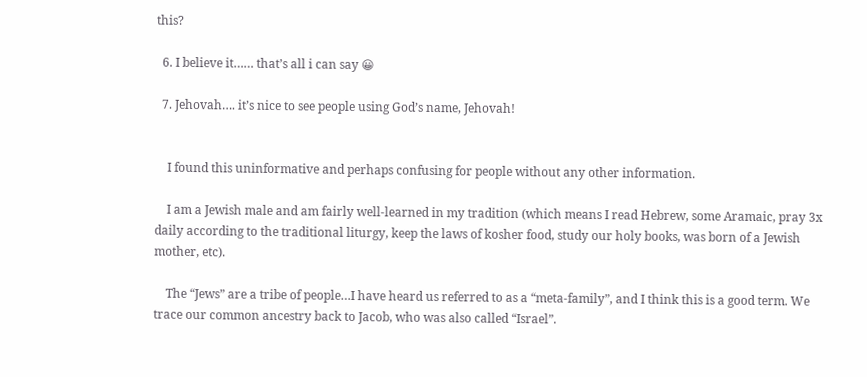this?

  6. I believe it…… that’s all i can say 😀

  7. Jehovah…. it’s nice to see people using God’s name, Jehovah!


    I found this uninformative and perhaps confusing for people without any other information.

    I am a Jewish male and am fairly well-learned in my tradition (which means I read Hebrew, some Aramaic, pray 3x daily according to the traditional liturgy, keep the laws of kosher food, study our holy books, was born of a Jewish mother, etc).

    The “Jews” are a tribe of people…I have heard us referred to as a “meta-family”, and I think this is a good term. We trace our common ancestry back to Jacob, who was also called “Israel”.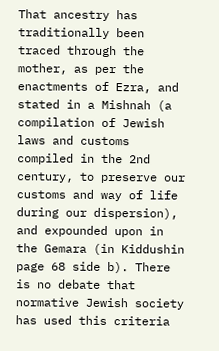That ancestry has traditionally been traced through the mother, as per the enactments of Ezra, and stated in a Mishnah (a compilation of Jewish laws and customs compiled in the 2nd century, to preserve our customs and way of life during our dispersion), and expounded upon in the Gemara (in Kiddushin page 68 side b). There is no debate that normative Jewish society has used this criteria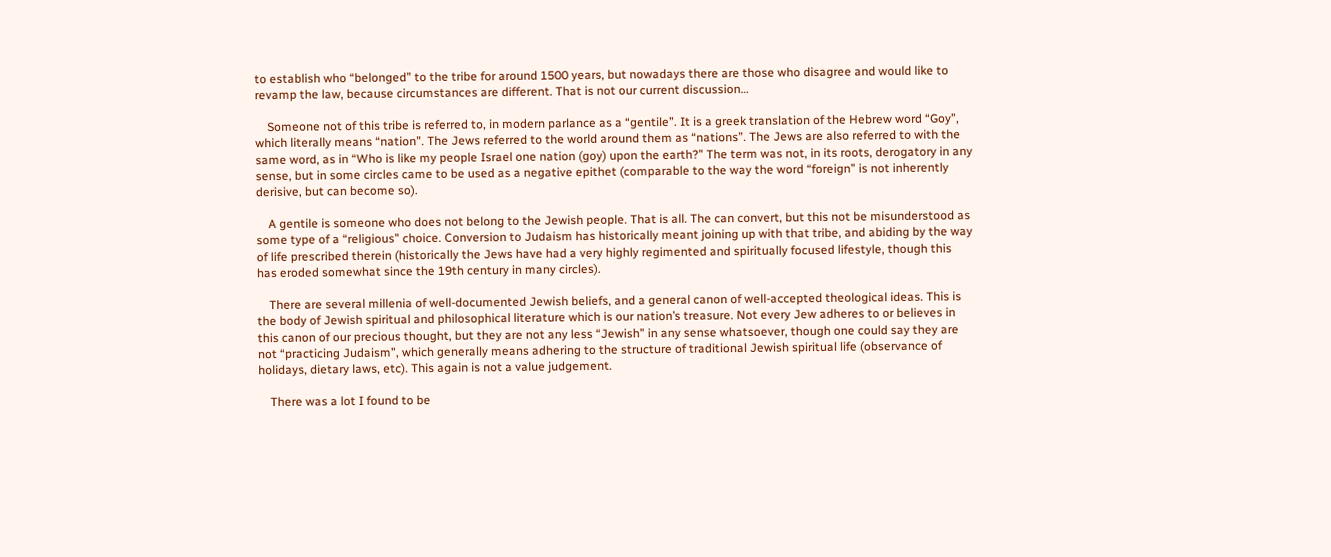to establish who “belonged” to the tribe for around 1500 years, but nowadays there are those who disagree and would like to revamp the law, because circumstances are different. That is not our current discussion…

    Someone not of this tribe is referred to, in modern parlance as a “gentile”. It is a greek translation of the Hebrew word “Goy”, which literally means “nation”. The Jews referred to the world around them as “nations”. The Jews are also referred to with the same word, as in “Who is like my people Israel one nation (goy) upon the earth?” The term was not, in its roots, derogatory in any sense, but in some circles came to be used as a negative epithet (comparable to the way the word “foreign” is not inherently derisive, but can become so).

    A gentile is someone who does not belong to the Jewish people. That is all. The can convert, but this not be misunderstood as some type of a “religious” choice. Conversion to Judaism has historically meant joining up with that tribe, and abiding by the way of life prescribed therein (historically the Jews have had a very highly regimented and spiritually focused lifestyle, though this has eroded somewhat since the 19th century in many circles).

    There are several millenia of well-documented Jewish beliefs, and a general canon of well-accepted theological ideas. This is the body of Jewish spiritual and philosophical literature which is our nation’s treasure. Not every Jew adheres to or believes in this canon of our precious thought, but they are not any less “Jewish” in any sense whatsoever, though one could say they are not “practicing Judaism”, which generally means adhering to the structure of traditional Jewish spiritual life (observance of holidays, dietary laws, etc). This again is not a value judgement.

    There was a lot I found to be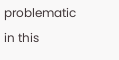problematic in this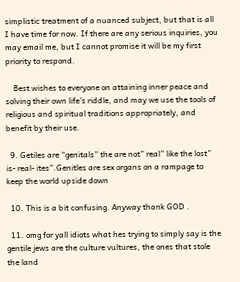simplistic treatment of a nuanced subject, but that is all I have time for now. If there are any serious inquiries, you may email me, but I cannot promise it will be my first priority to respond.

    Best wishes to everyone on attaining inner peace and solving their own life’s riddle, and may we use the tools of religious and spiritual traditions appropriately, and benefit by their use.

  9. Getiles are “genitals” the are not” real” like the lost” is- real- ites”.Genitles are sex organs on a rampage to keep the world upside down

  10. This is a bit confusing. Anyway thank GOD .

  11. omg for yall idiots what hes trying to simply say is the gentile jews are the culture vultures, the ones that stole the land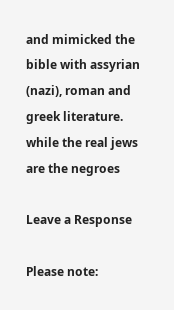and mimicked the bible with assyrian (nazi), roman and greek literature. while the real jews are the negroes

Leave a Response

Please note: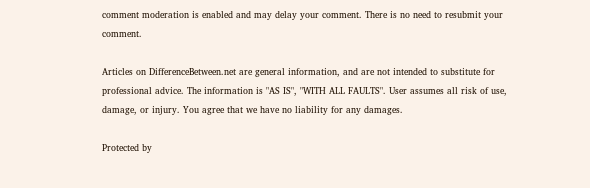comment moderation is enabled and may delay your comment. There is no need to resubmit your comment.

Articles on DifferenceBetween.net are general information, and are not intended to substitute for professional advice. The information is "AS IS", "WITH ALL FAULTS". User assumes all risk of use, damage, or injury. You agree that we have no liability for any damages.

Protected by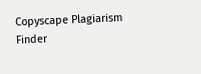Copyscape Plagiarism Finder